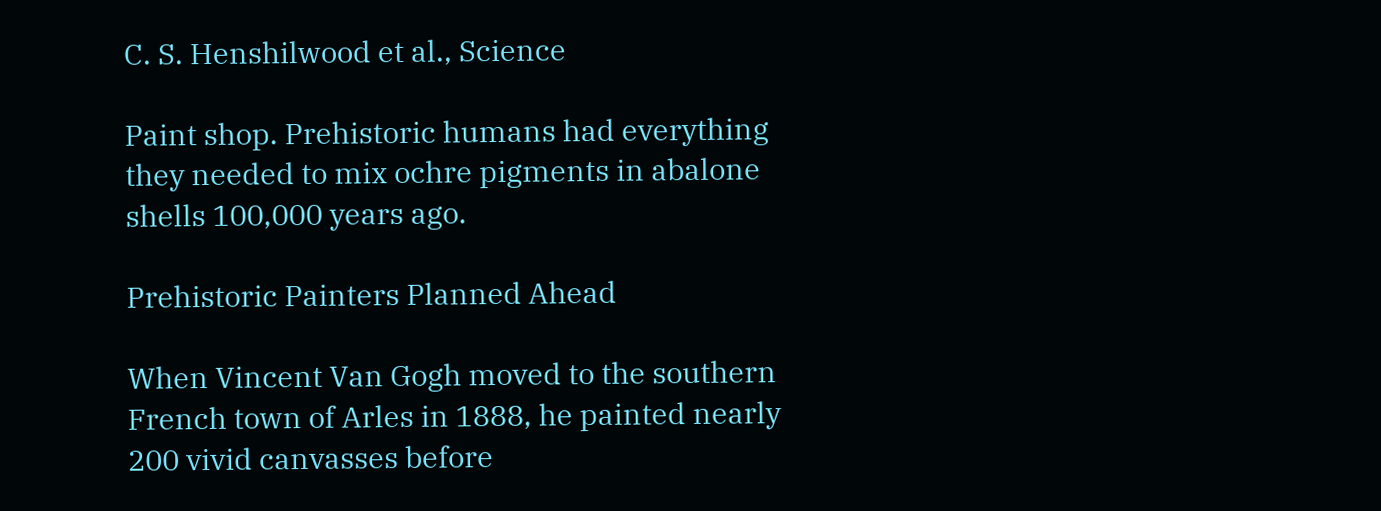C. S. Henshilwood et al., Science

Paint shop. Prehistoric humans had everything they needed to mix ochre pigments in abalone shells 100,000 years ago.

Prehistoric Painters Planned Ahead

When Vincent Van Gogh moved to the southern French town of Arles in 1888, he painted nearly 200 vivid canvasses before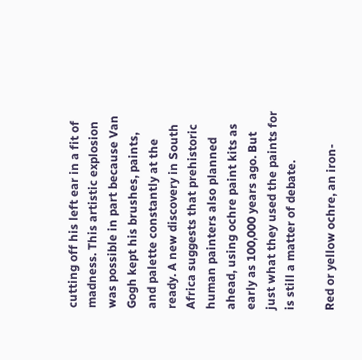cutting off his left ear in a fit of madness. This artistic explosion was possible in part because Van Gogh kept his brushes, paints, and palette constantly at the ready. A new discovery in South Africa suggests that prehistoric human painters also planned ahead, using ochre paint kits as early as 100,000 years ago. But just what they used the paints for is still a matter of debate.

Red or yellow ochre, an iron-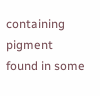containing pigment found in some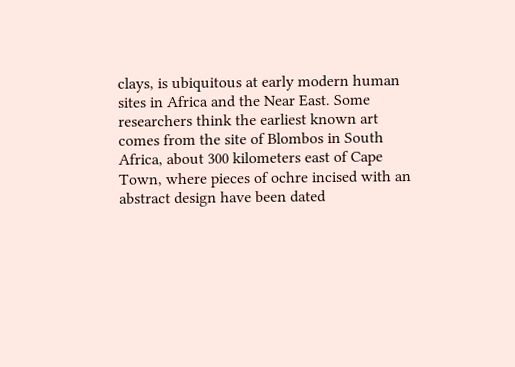clays, is ubiquitous at early modern human sites in Africa and the Near East. Some researchers think the earliest known art comes from the site of Blombos in South Africa, about 300 kilometers east of Cape Town, where pieces of ochre incised with an abstract design have been dated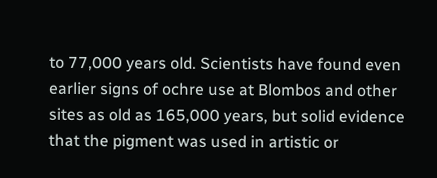to 77,000 years old. Scientists have found even earlier signs of ochre use at Blombos and other sites as old as 165,000 years, but solid evidence that the pigment was used in artistic or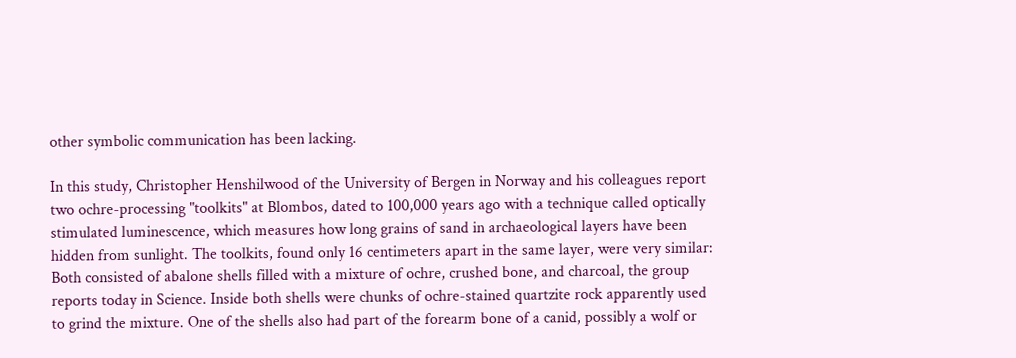other symbolic communication has been lacking.

In this study, Christopher Henshilwood of the University of Bergen in Norway and his colleagues report two ochre-processing "toolkits" at Blombos, dated to 100,000 years ago with a technique called optically stimulated luminescence, which measures how long grains of sand in archaeological layers have been hidden from sunlight. The toolkits, found only 16 centimeters apart in the same layer, were very similar: Both consisted of abalone shells filled with a mixture of ochre, crushed bone, and charcoal, the group reports today in Science. Inside both shells were chunks of ochre-stained quartzite rock apparently used to grind the mixture. One of the shells also had part of the forearm bone of a canid, possibly a wolf or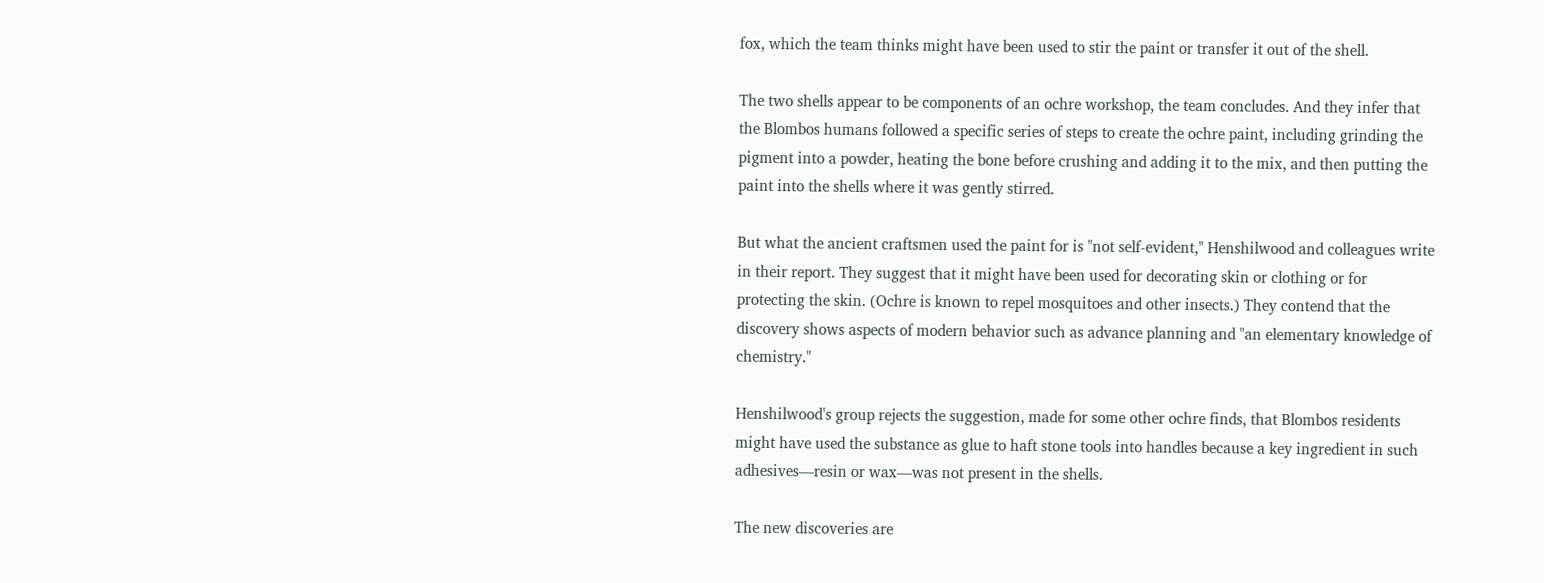fox, which the team thinks might have been used to stir the paint or transfer it out of the shell.

The two shells appear to be components of an ochre workshop, the team concludes. And they infer that the Blombos humans followed a specific series of steps to create the ochre paint, including grinding the pigment into a powder, heating the bone before crushing and adding it to the mix, and then putting the paint into the shells where it was gently stirred.

But what the ancient craftsmen used the paint for is "not self-evident," Henshilwood and colleagues write in their report. They suggest that it might have been used for decorating skin or clothing or for protecting the skin. (Ochre is known to repel mosquitoes and other insects.) They contend that the discovery shows aspects of modern behavior such as advance planning and "an elementary knowledge of chemistry."

Henshilwood's group rejects the suggestion, made for some other ochre finds, that Blombos residents might have used the substance as glue to haft stone tools into handles because a key ingredient in such adhesives—resin or wax—was not present in the shells.

The new discoveries are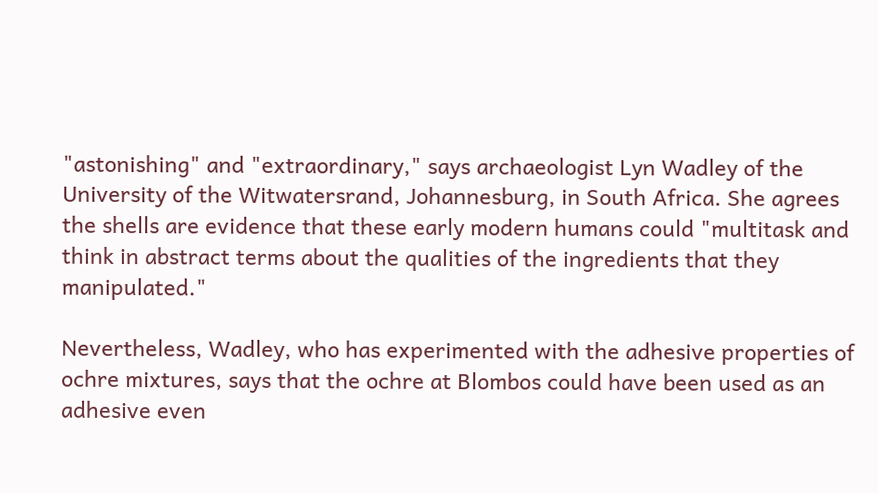"astonishing" and "extraordinary," says archaeologist Lyn Wadley of the University of the Witwatersrand, Johannesburg, in South Africa. She agrees the shells are evidence that these early modern humans could "multitask and think in abstract terms about the qualities of the ingredients that they manipulated."

Nevertheless, Wadley, who has experimented with the adhesive properties of ochre mixtures, says that the ochre at Blombos could have been used as an adhesive even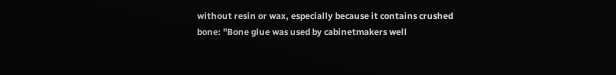without resin or wax, especially because it contains crushed bone: "Bone glue was used by cabinetmakers well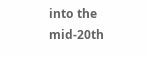into the mid-20th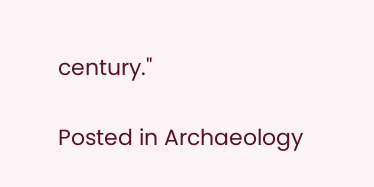century."

Posted in Archaeology